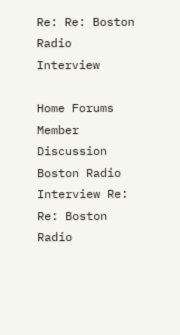Re: Re: Boston Radio Interview

Home Forums Member Discussion Boston Radio Interview Re: Re: Boston Radio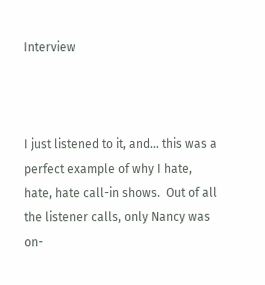Interview



I just listened to it, and… this was a perfect example of why I hate, hate, hate call-in shows.  Out of all the listener calls, only Nancy was on-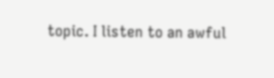topic. I listen to an awful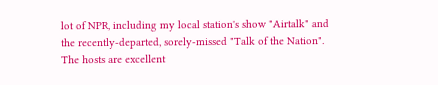lot of NPR, including my local station's show "Airtalk" and the recently-departed, sorely-missed "Talk of the Nation".  The hosts are excellent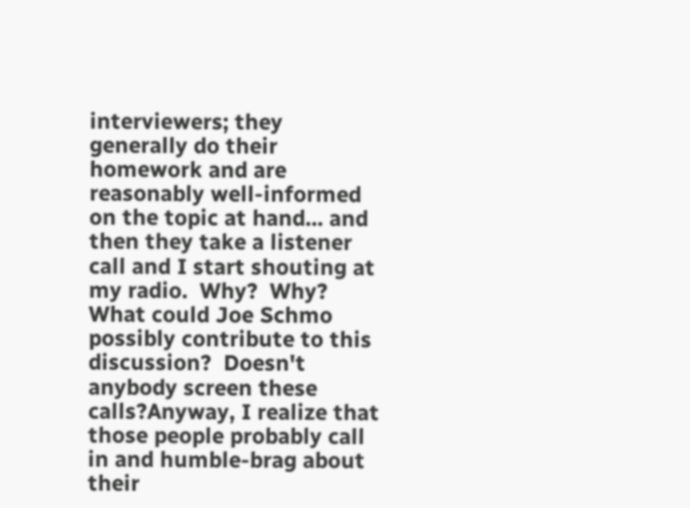interviewers; they generally do their homework and are reasonably well-informed on the topic at hand... and then they take a listener call and I start shouting at my radio.  Why?  Why?  What could Joe Schmo possibly contribute to this discussion?  Doesn't anybody screen these calls?Anyway, I realize that those people probably call in and humble-brag about their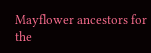Mayflower ancestors for the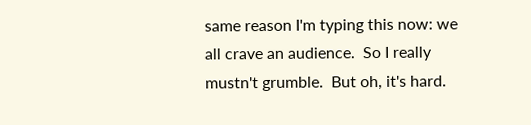same reason I'm typing this now: we all crave an audience.  So I really mustn't grumble.  But oh, it's hard.